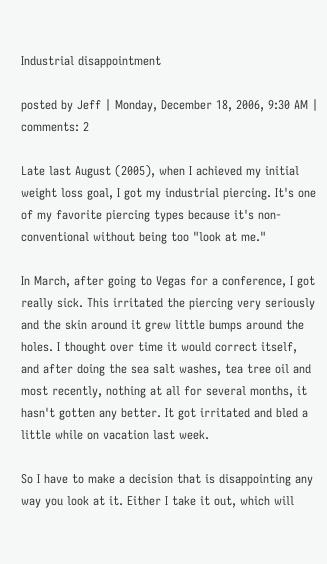Industrial disappointment

posted by Jeff | Monday, December 18, 2006, 9:30 AM | comments: 2

Late last August (2005), when I achieved my initial weight loss goal, I got my industrial piercing. It's one of my favorite piercing types because it's non-conventional without being too "look at me."

In March, after going to Vegas for a conference, I got really sick. This irritated the piercing very seriously and the skin around it grew little bumps around the holes. I thought over time it would correct itself, and after doing the sea salt washes, tea tree oil and most recently, nothing at all for several months, it hasn't gotten any better. It got irritated and bled a little while on vacation last week.

So I have to make a decision that is disappointing any way you look at it. Either I take it out, which will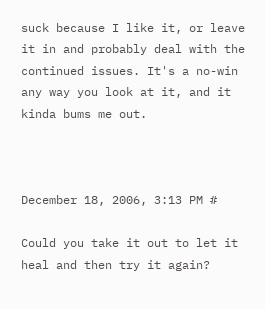suck because I like it, or leave it in and probably deal with the continued issues. It's a no-win any way you look at it, and it kinda bums me out.



December 18, 2006, 3:13 PM #

Could you take it out to let it heal and then try it again?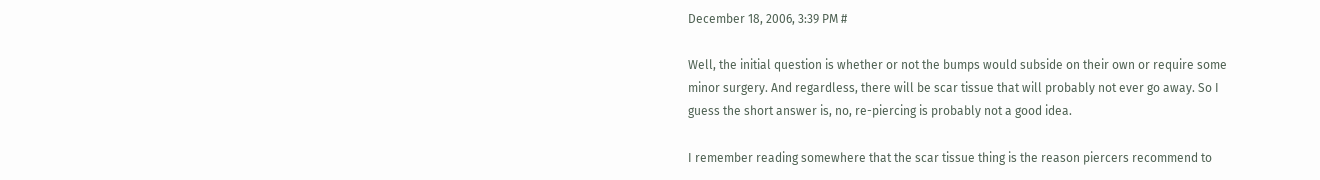December 18, 2006, 3:39 PM #

Well, the initial question is whether or not the bumps would subside on their own or require some minor surgery. And regardless, there will be scar tissue that will probably not ever go away. So I guess the short answer is, no, re-piercing is probably not a good idea.

I remember reading somewhere that the scar tissue thing is the reason piercers recommend to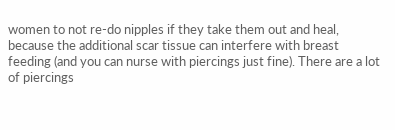women to not re-do nipples if they take them out and heal, because the additional scar tissue can interfere with breast feeding (and you can nurse with piercings just fine). There are a lot of piercings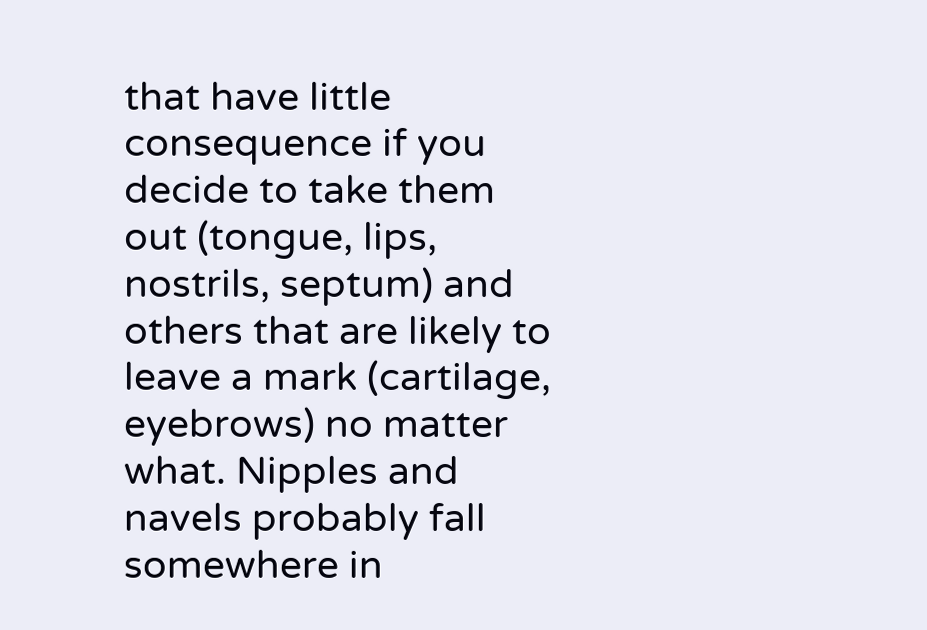that have little consequence if you decide to take them out (tongue, lips, nostrils, septum) and others that are likely to leave a mark (cartilage, eyebrows) no matter what. Nipples and navels probably fall somewhere in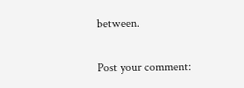between.

Post your comment: